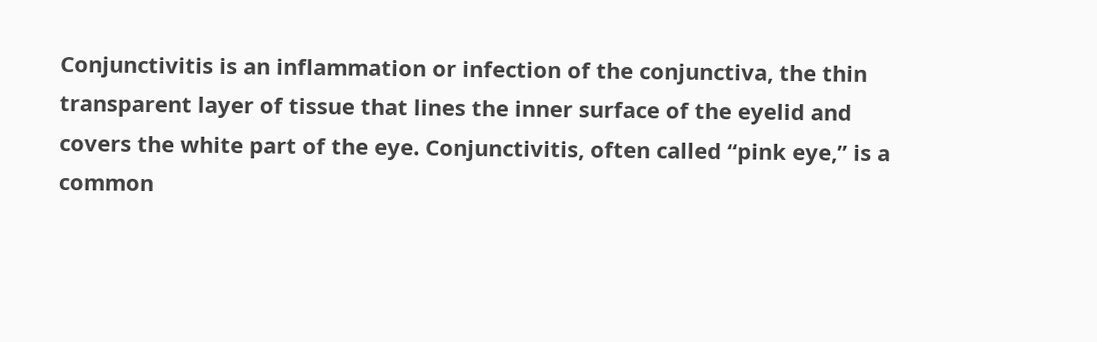Conjunctivitis is an inflammation or infection of the conjunctiva, the thin transparent layer of tissue that lines the inner surface of the eyelid and covers the white part of the eye. Conjunctivitis, often called “pink eye,” is a common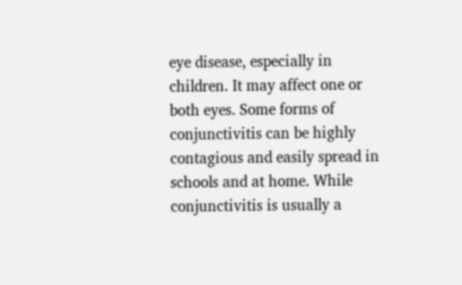eye disease, especially in children. It may affect one or both eyes. Some forms of conjunctivitis can be highly contagious and easily spread in schools and at home. While conjunctivitis is usually a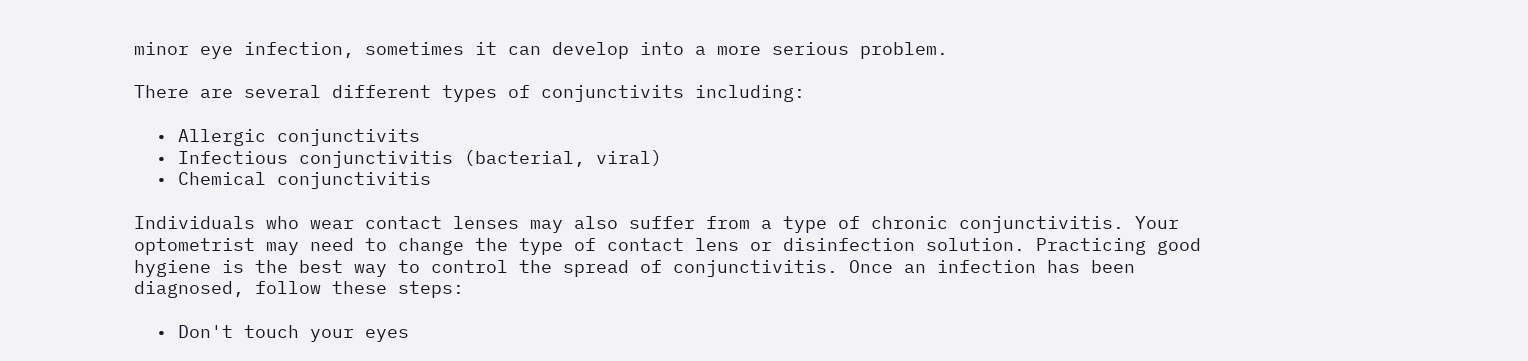minor eye infection, sometimes it can develop into a more serious problem.

There are several different types of conjunctivits including:

  • Allergic conjunctivits
  • Infectious conjunctivitis (bacterial, viral)
  • Chemical conjunctivitis

Individuals who wear contact lenses may also suffer from a type of chronic conjunctivitis. Your optometrist may need to change the type of contact lens or disinfection solution. Practicing good hygiene is the best way to control the spread of conjunctivitis. Once an infection has been diagnosed, follow these steps:

  • Don't touch your eyes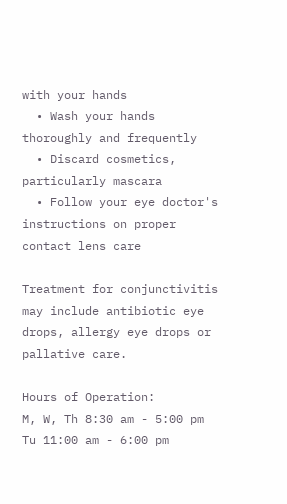with your hands
  • Wash your hands thoroughly and frequently
  • Discard cosmetics, particularly mascara
  • Follow your eye doctor's instructions on proper contact lens care

Treatment for conjunctivitis may include antibiotic eye drops, allergy eye drops or pallative care.

Hours of Operation:
M, W, Th 8:30 am - 5:00 pm
Tu 11:00 am - 6:00 pm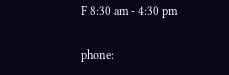F 8:30 am - 4:30 pm

phone: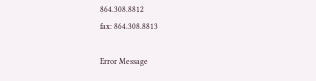864.308.8812
fax: 864.308.8813

Error Message